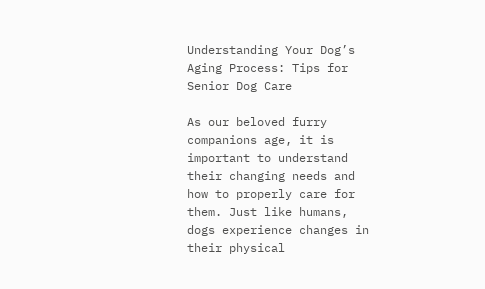Understanding Your Dog’s Aging Process: Tips for Senior Dog Care

As our beloved furry companions age, it is important to understand their changing needs and how to properly care for them. Just like humans, dogs experience changes in their physical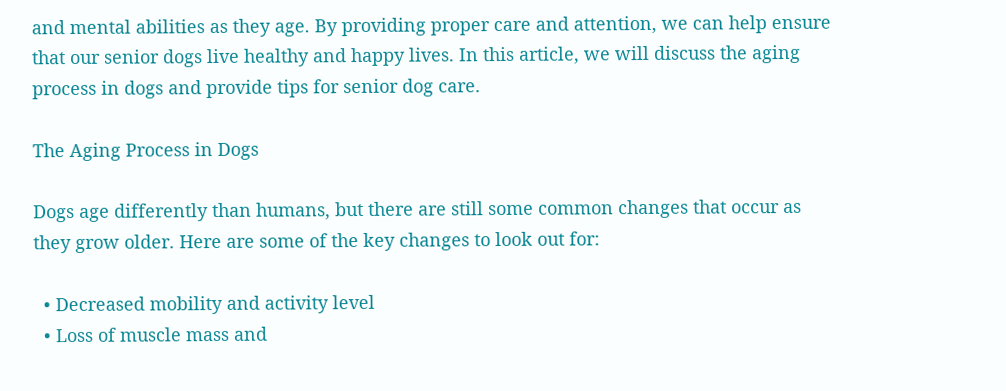and mental abilities as they age. By providing proper care and attention, we can help ensure that our senior dogs live healthy and happy lives. In this article, we will discuss the aging process in dogs and provide tips for senior dog care.

The Aging Process in Dogs

Dogs age differently than humans, but there are still some common changes that occur as they grow older. Here are some of the key changes to look out for:

  • Decreased mobility and activity level
  • Loss of muscle mass and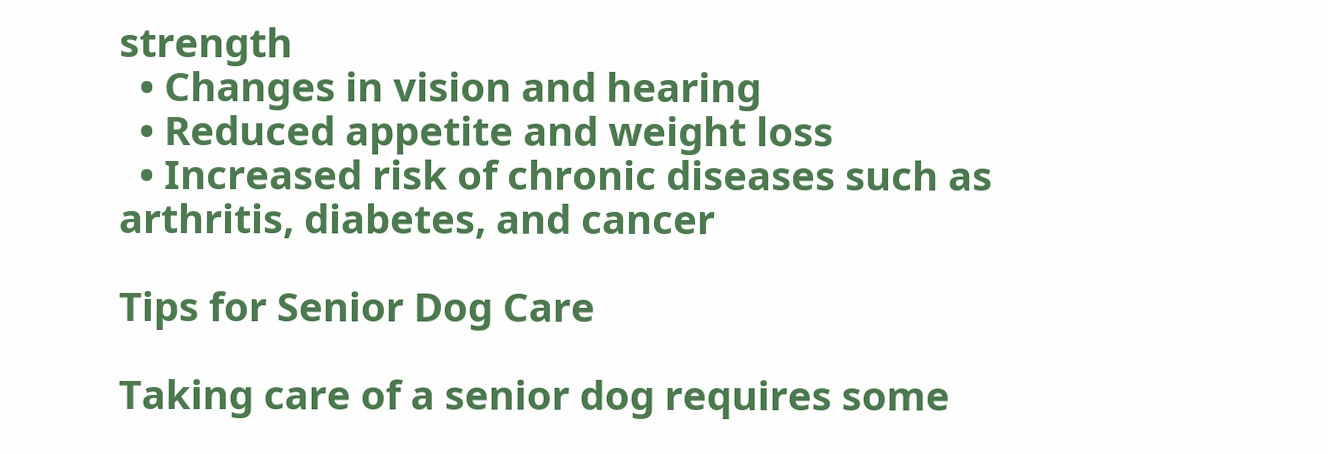strength
  • Changes in vision and hearing
  • Reduced appetite and weight loss
  • Increased risk of chronic diseases such as arthritis, diabetes, and cancer

Tips for Senior Dog Care

Taking care of a senior dog requires some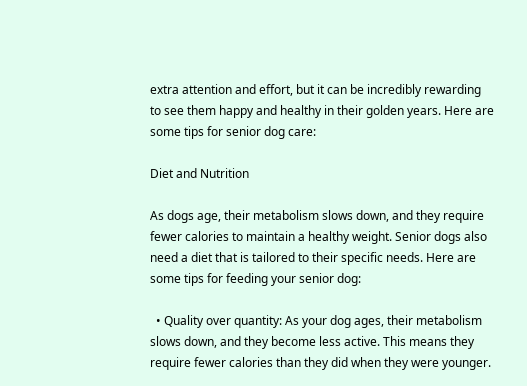extra attention and effort, but it can be incredibly rewarding to see them happy and healthy in their golden years. Here are some tips for senior dog care:

Diet and Nutrition

As dogs age, their metabolism slows down, and they require fewer calories to maintain a healthy weight. Senior dogs also need a diet that is tailored to their specific needs. Here are some tips for feeding your senior dog:

  • Quality over quantity: As your dog ages, their metabolism slows down, and they become less active. This means they require fewer calories than they did when they were younger.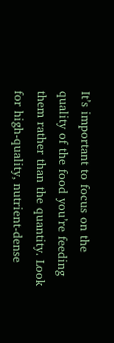It’s important to focus on the quality of the food you’re feeding them rather than the quantity. Look for high-quality, nutrient-dense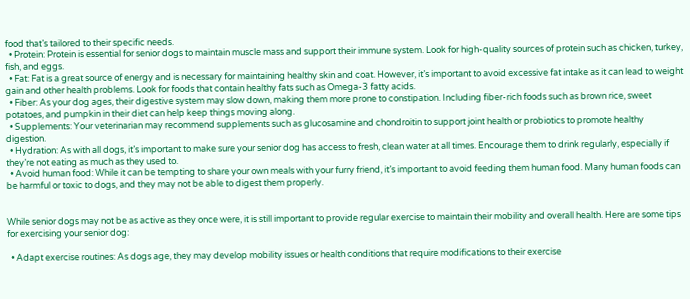food that’s tailored to their specific needs.
  • Protein: Protein is essential for senior dogs to maintain muscle mass and support their immune system. Look for high-quality sources of protein such as chicken, turkey, fish, and eggs.
  • Fat: Fat is a great source of energy and is necessary for maintaining healthy skin and coat. However, it’s important to avoid excessive fat intake as it can lead to weight gain and other health problems. Look for foods that contain healthy fats such as Omega-3 fatty acids.
  • Fiber: As your dog ages, their digestive system may slow down, making them more prone to constipation. Including fiber-rich foods such as brown rice, sweet potatoes, and pumpkin in their diet can help keep things moving along.
  • Supplements: Your veterinarian may recommend supplements such as glucosamine and chondroitin to support joint health or probiotics to promote healthy digestion.
  • Hydration: As with all dogs, it’s important to make sure your senior dog has access to fresh, clean water at all times. Encourage them to drink regularly, especially if they’re not eating as much as they used to.
  • Avoid human food: While it can be tempting to share your own meals with your furry friend, it’s important to avoid feeding them human food. Many human foods can be harmful or toxic to dogs, and they may not be able to digest them properly.


While senior dogs may not be as active as they once were, it is still important to provide regular exercise to maintain their mobility and overall health. Here are some tips for exercising your senior dog:

  • Adapt exercise routines: As dogs age, they may develop mobility issues or health conditions that require modifications to their exercise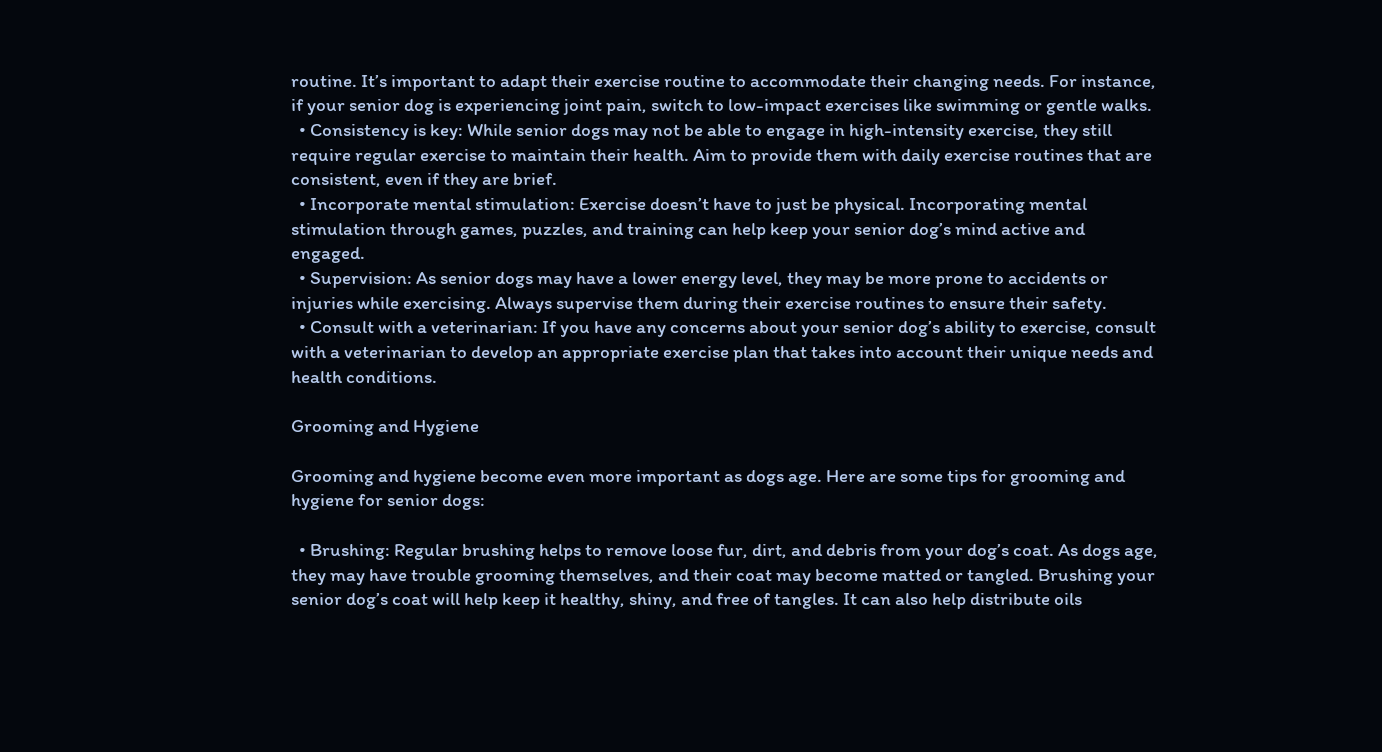routine. It’s important to adapt their exercise routine to accommodate their changing needs. For instance, if your senior dog is experiencing joint pain, switch to low-impact exercises like swimming or gentle walks.
  • Consistency is key: While senior dogs may not be able to engage in high-intensity exercise, they still require regular exercise to maintain their health. Aim to provide them with daily exercise routines that are consistent, even if they are brief.
  • Incorporate mental stimulation: Exercise doesn’t have to just be physical. Incorporating mental stimulation through games, puzzles, and training can help keep your senior dog’s mind active and engaged.
  • Supervision: As senior dogs may have a lower energy level, they may be more prone to accidents or injuries while exercising. Always supervise them during their exercise routines to ensure their safety.
  • Consult with a veterinarian: If you have any concerns about your senior dog’s ability to exercise, consult with a veterinarian to develop an appropriate exercise plan that takes into account their unique needs and health conditions.

Grooming and Hygiene

Grooming and hygiene become even more important as dogs age. Here are some tips for grooming and hygiene for senior dogs:

  • Brushing: Regular brushing helps to remove loose fur, dirt, and debris from your dog’s coat. As dogs age, they may have trouble grooming themselves, and their coat may become matted or tangled. Brushing your senior dog’s coat will help keep it healthy, shiny, and free of tangles. It can also help distribute oils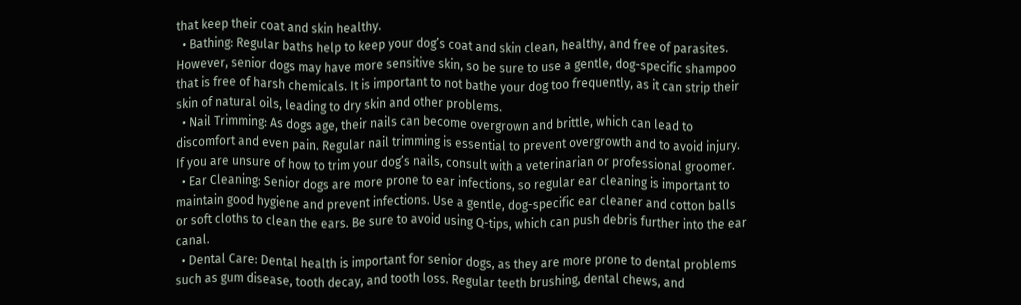that keep their coat and skin healthy.
  • Bathing: Regular baths help to keep your dog’s coat and skin clean, healthy, and free of parasites. However, senior dogs may have more sensitive skin, so be sure to use a gentle, dog-specific shampoo that is free of harsh chemicals. It is important to not bathe your dog too frequently, as it can strip their skin of natural oils, leading to dry skin and other problems.
  • Nail Trimming: As dogs age, their nails can become overgrown and brittle, which can lead to discomfort and even pain. Regular nail trimming is essential to prevent overgrowth and to avoid injury. If you are unsure of how to trim your dog’s nails, consult with a veterinarian or professional groomer.
  • Ear Cleaning: Senior dogs are more prone to ear infections, so regular ear cleaning is important to maintain good hygiene and prevent infections. Use a gentle, dog-specific ear cleaner and cotton balls or soft cloths to clean the ears. Be sure to avoid using Q-tips, which can push debris further into the ear canal.
  • Dental Care: Dental health is important for senior dogs, as they are more prone to dental problems such as gum disease, tooth decay, and tooth loss. Regular teeth brushing, dental chews, and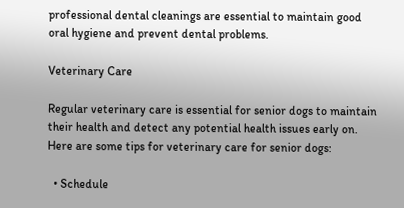professional dental cleanings are essential to maintain good oral hygiene and prevent dental problems.

Veterinary Care

Regular veterinary care is essential for senior dogs to maintain their health and detect any potential health issues early on. Here are some tips for veterinary care for senior dogs:

  • Schedule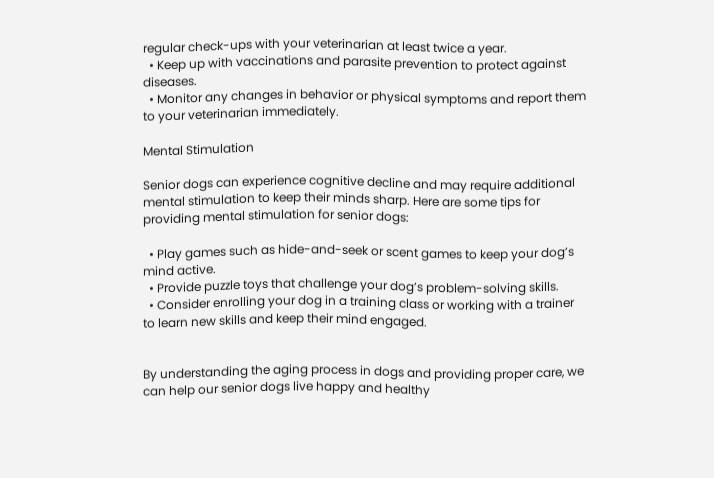regular check-ups with your veterinarian at least twice a year.
  • Keep up with vaccinations and parasite prevention to protect against diseases.
  • Monitor any changes in behavior or physical symptoms and report them to your veterinarian immediately.

Mental Stimulation

Senior dogs can experience cognitive decline and may require additional mental stimulation to keep their minds sharp. Here are some tips for providing mental stimulation for senior dogs:

  • Play games such as hide-and-seek or scent games to keep your dog’s mind active.
  • Provide puzzle toys that challenge your dog’s problem-solving skills.
  • Consider enrolling your dog in a training class or working with a trainer to learn new skills and keep their mind engaged.


By understanding the aging process in dogs and providing proper care, we can help our senior dogs live happy and healthy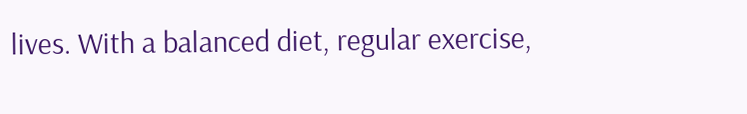lives. With a balanced diet, regular exercise,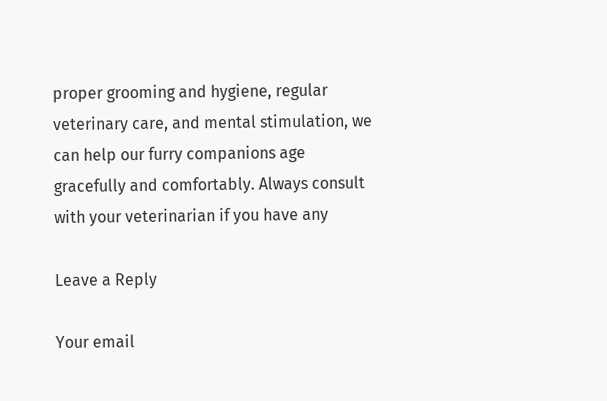proper grooming and hygiene, regular veterinary care, and mental stimulation, we can help our furry companions age gracefully and comfortably. Always consult with your veterinarian if you have any

Leave a Reply

Your email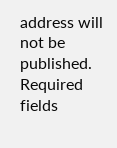address will not be published. Required fields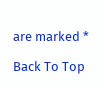are marked *

Back To Top